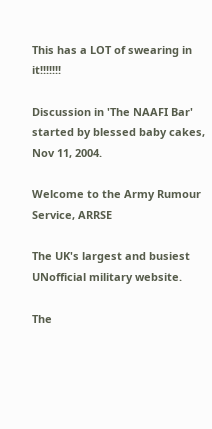This has a LOT of swearing in it!!!!!!!

Discussion in 'The NAAFI Bar' started by blessed baby cakes, Nov 11, 2004.

Welcome to the Army Rumour Service, ARRSE

The UK's largest and busiest UNofficial military website.

The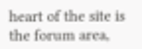heart of the site is the forum area,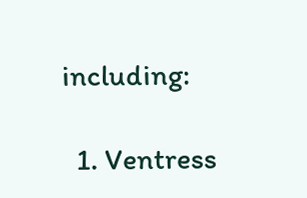including:

  1. Ventress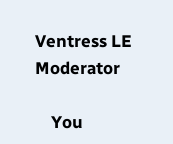Ventress LE Moderator

    You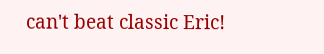can't beat classic Eric!